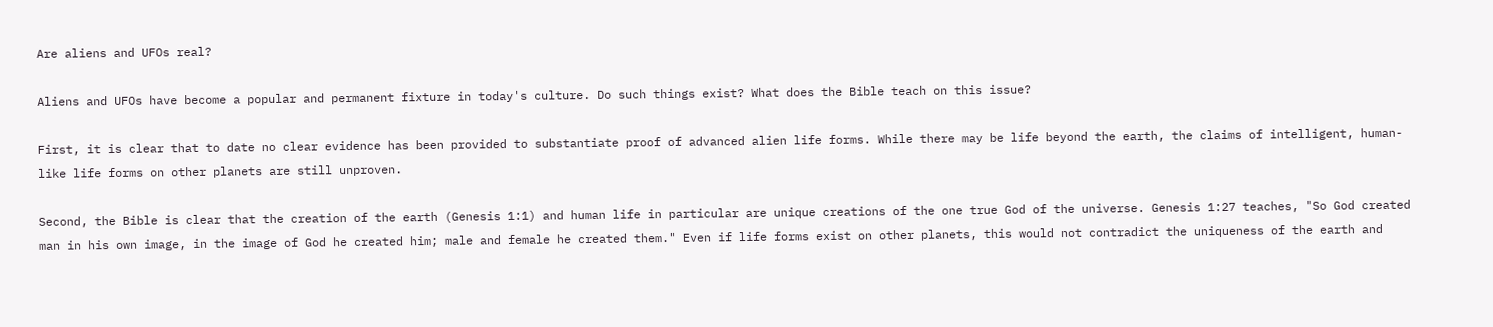Are aliens and UFOs real?

Aliens and UFOs have become a popular and permanent fixture in today's culture. Do such things exist? What does the Bible teach on this issue?

First, it is clear that to date no clear evidence has been provided to substantiate proof of advanced alien life forms. While there may be life beyond the earth, the claims of intelligent, human-like life forms on other planets are still unproven.

Second, the Bible is clear that the creation of the earth (Genesis 1:1) and human life in particular are unique creations of the one true God of the universe. Genesis 1:27 teaches, "So God created man in his own image, in the image of God he created him; male and female he created them." Even if life forms exist on other planets, this would not contradict the uniqueness of the earth and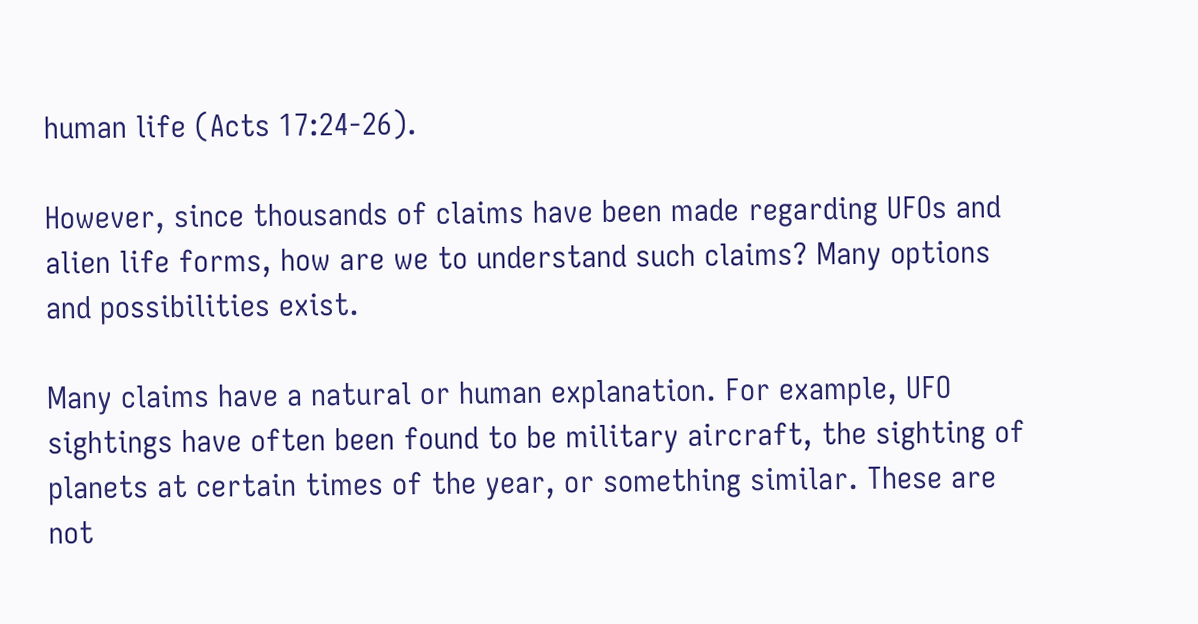human life (Acts 17:24-26).

However, since thousands of claims have been made regarding UFOs and alien life forms, how are we to understand such claims? Many options and possibilities exist.

Many claims have a natural or human explanation. For example, UFO sightings have often been found to be military aircraft, the sighting of planets at certain times of the year, or something similar. These are not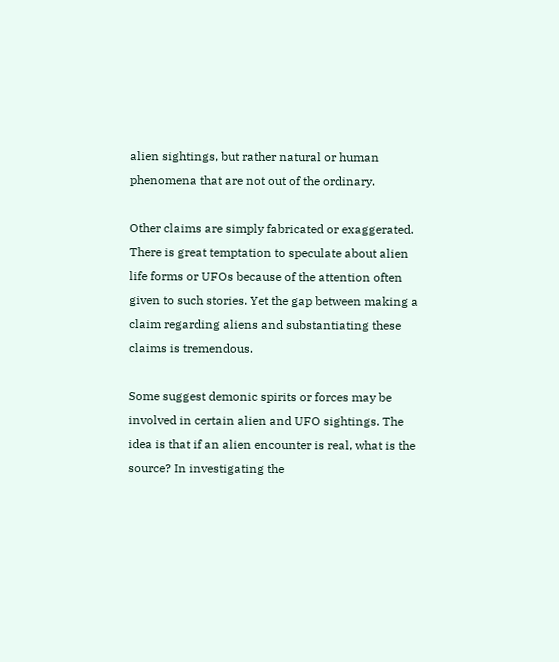alien sightings, but rather natural or human phenomena that are not out of the ordinary.

Other claims are simply fabricated or exaggerated. There is great temptation to speculate about alien life forms or UFOs because of the attention often given to such stories. Yet the gap between making a claim regarding aliens and substantiating these claims is tremendous.

Some suggest demonic spirits or forces may be involved in certain alien and UFO sightings. The idea is that if an alien encounter is real, what is the source? In investigating the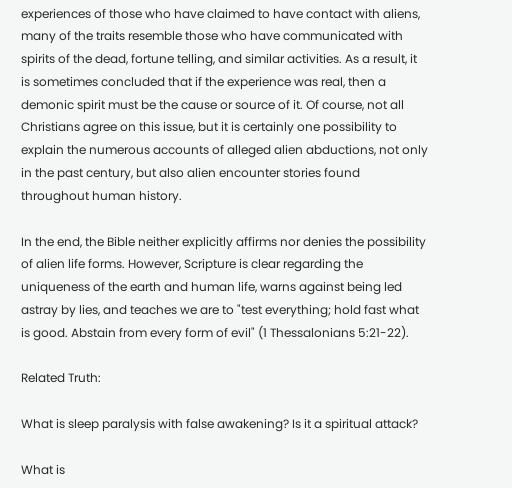experiences of those who have claimed to have contact with aliens, many of the traits resemble those who have communicated with spirits of the dead, fortune telling, and similar activities. As a result, it is sometimes concluded that if the experience was real, then a demonic spirit must be the cause or source of it. Of course, not all Christians agree on this issue, but it is certainly one possibility to explain the numerous accounts of alleged alien abductions, not only in the past century, but also alien encounter stories found throughout human history.

In the end, the Bible neither explicitly affirms nor denies the possibility of alien life forms. However, Scripture is clear regarding the uniqueness of the earth and human life, warns against being led astray by lies, and teaches we are to "test everything; hold fast what is good. Abstain from every form of evil" (1 Thessalonians 5:21-22).

Related Truth:

What is sleep paralysis with false awakening? Is it a spiritual attack?

What is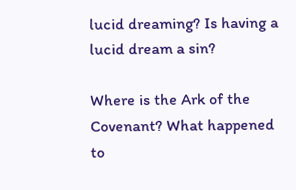lucid dreaming? Is having a lucid dream a sin?

Where is the Ark of the Covenant? What happened to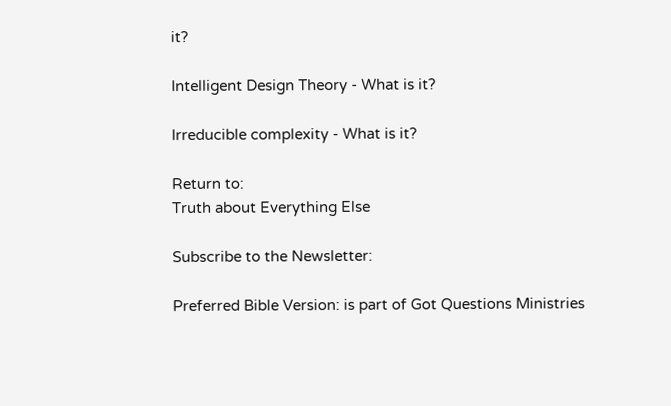it?

Intelligent Design Theory - What is it?

Irreducible complexity - What is it?

Return to:
Truth about Everything Else

Subscribe to the Newsletter:

Preferred Bible Version: is part of Got Questions Ministries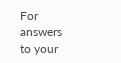For answers to your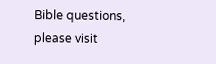Bible questions, please visit